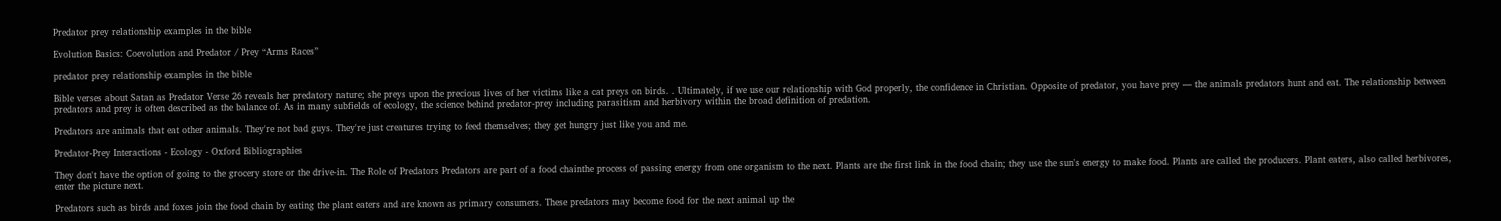Predator prey relationship examples in the bible

Evolution Basics: Coevolution and Predator / Prey “Arms Races”

predator prey relationship examples in the bible

Bible verses about Satan as Predator Verse 26 reveals her predatory nature; she preys upon the precious lives of her victims like a cat preys on birds. . Ultimately, if we use our relationship with God properly, the confidence in Christian. Opposite of predator, you have prey — the animals predators hunt and eat. The relationship between predators and prey is often described as the balance of. As in many subfields of ecology, the science behind predator-prey including parasitism and herbivory within the broad definition of predation.

Predators are animals that eat other animals. They're not bad guys. They're just creatures trying to feed themselves; they get hungry just like you and me.

Predator-Prey Interactions - Ecology - Oxford Bibliographies

They don't have the option of going to the grocery store or the drive-in. The Role of Predators Predators are part of a food chainthe process of passing energy from one organism to the next. Plants are the first link in the food chain; they use the sun's energy to make food. Plants are called the producers. Plant eaters, also called herbivores, enter the picture next.

Predators such as birds and foxes join the food chain by eating the plant eaters and are known as primary consumers. These predators may become food for the next animal up the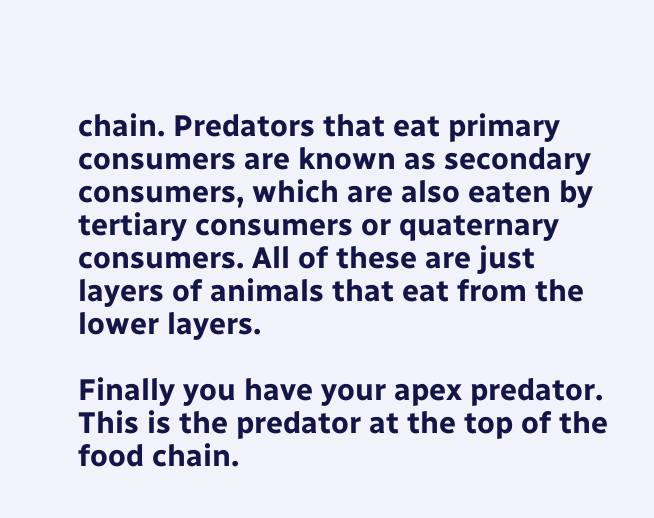chain. Predators that eat primary consumers are known as secondary consumers, which are also eaten by tertiary consumers or quaternary consumers. All of these are just layers of animals that eat from the lower layers.

Finally you have your apex predator. This is the predator at the top of the food chain.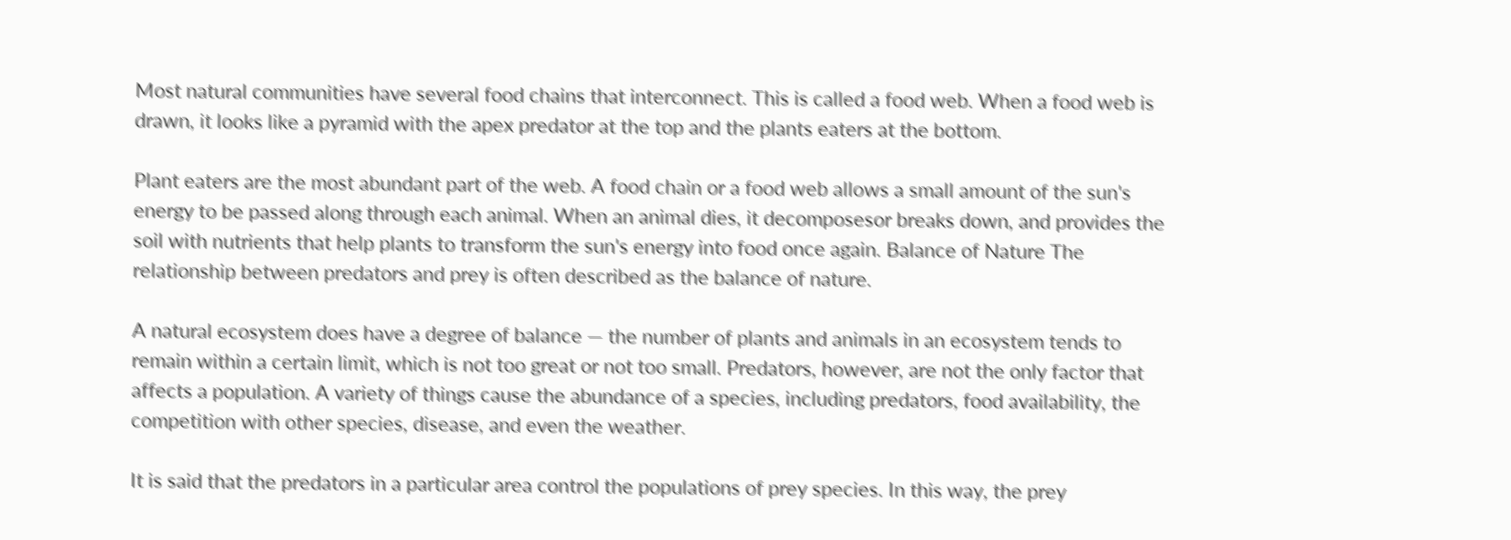Most natural communities have several food chains that interconnect. This is called a food web. When a food web is drawn, it looks like a pyramid with the apex predator at the top and the plants eaters at the bottom.

Plant eaters are the most abundant part of the web. A food chain or a food web allows a small amount of the sun's energy to be passed along through each animal. When an animal dies, it decomposesor breaks down, and provides the soil with nutrients that help plants to transform the sun's energy into food once again. Balance of Nature The relationship between predators and prey is often described as the balance of nature.

A natural ecosystem does have a degree of balance — the number of plants and animals in an ecosystem tends to remain within a certain limit, which is not too great or not too small. Predators, however, are not the only factor that affects a population. A variety of things cause the abundance of a species, including predators, food availability, the competition with other species, disease, and even the weather.

It is said that the predators in a particular area control the populations of prey species. In this way, the prey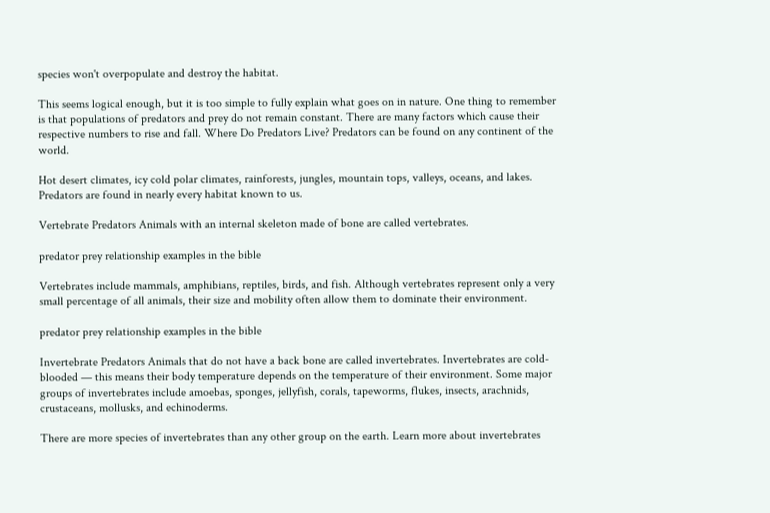species won't overpopulate and destroy the habitat.

This seems logical enough, but it is too simple to fully explain what goes on in nature. One thing to remember is that populations of predators and prey do not remain constant. There are many factors which cause their respective numbers to rise and fall. Where Do Predators Live? Predators can be found on any continent of the world.

Hot desert climates, icy cold polar climates, rainforests, jungles, mountain tops, valleys, oceans, and lakes. Predators are found in nearly every habitat known to us.

Vertebrate Predators Animals with an internal skeleton made of bone are called vertebrates.

predator prey relationship examples in the bible

Vertebrates include mammals, amphibians, reptiles, birds, and fish. Although vertebrates represent only a very small percentage of all animals, their size and mobility often allow them to dominate their environment.

predator prey relationship examples in the bible

Invertebrate Predators Animals that do not have a back bone are called invertebrates. Invertebrates are cold-blooded — this means their body temperature depends on the temperature of their environment. Some major groups of invertebrates include amoebas, sponges, jellyfish, corals, tapeworms, flukes, insects, arachnids, crustaceans, mollusks, and echinoderms.

There are more species of invertebrates than any other group on the earth. Learn more about invertebrates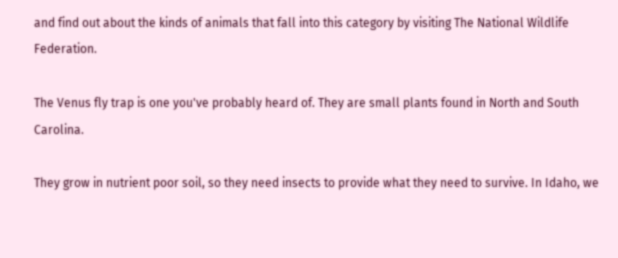and find out about the kinds of animals that fall into this category by visiting The National Wildlife Federation.

The Venus fly trap is one you've probably heard of. They are small plants found in North and South Carolina.

They grow in nutrient poor soil, so they need insects to provide what they need to survive. In Idaho, we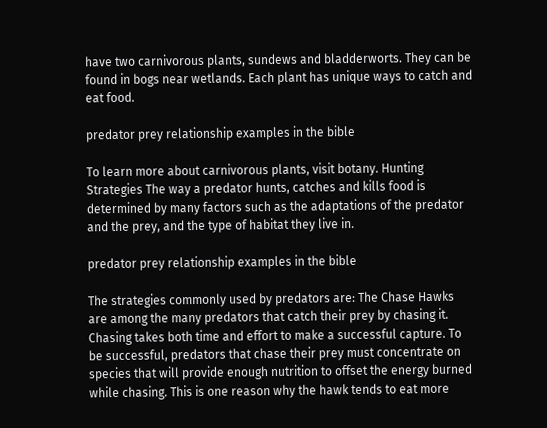have two carnivorous plants, sundews and bladderworts. They can be found in bogs near wetlands. Each plant has unique ways to catch and eat food.

predator prey relationship examples in the bible

To learn more about carnivorous plants, visit botany. Hunting Strategies The way a predator hunts, catches and kills food is determined by many factors such as the adaptations of the predator and the prey, and the type of habitat they live in.

predator prey relationship examples in the bible

The strategies commonly used by predators are: The Chase Hawks are among the many predators that catch their prey by chasing it. Chasing takes both time and effort to make a successful capture. To be successful, predators that chase their prey must concentrate on species that will provide enough nutrition to offset the energy burned while chasing. This is one reason why the hawk tends to eat more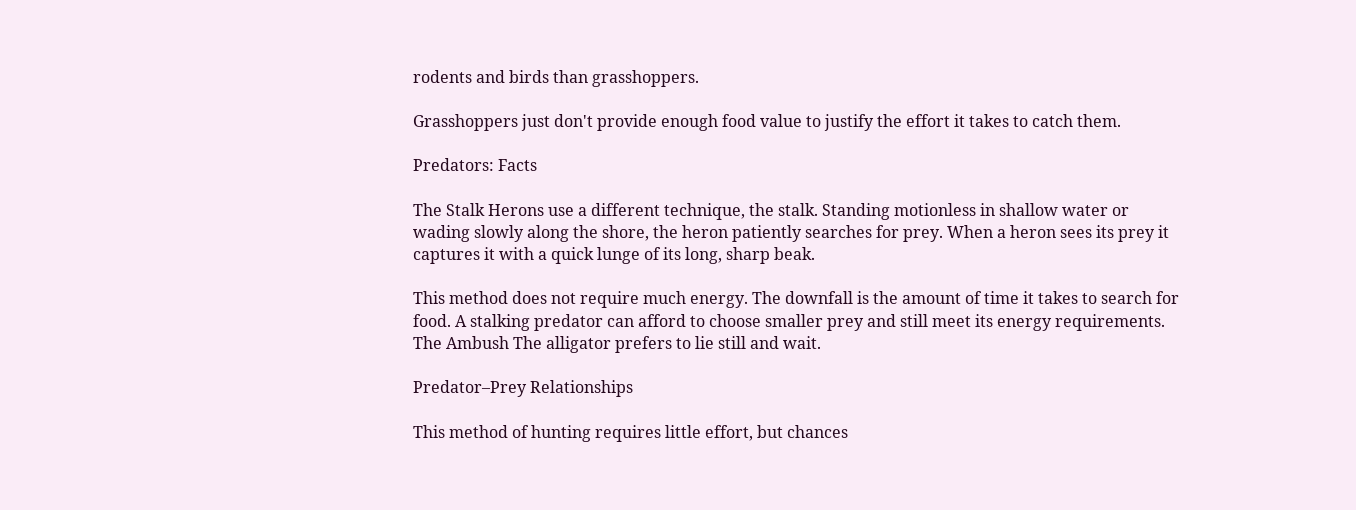rodents and birds than grasshoppers.

Grasshoppers just don't provide enough food value to justify the effort it takes to catch them.

Predators: Facts

The Stalk Herons use a different technique, the stalk. Standing motionless in shallow water or wading slowly along the shore, the heron patiently searches for prey. When a heron sees its prey it captures it with a quick lunge of its long, sharp beak.

This method does not require much energy. The downfall is the amount of time it takes to search for food. A stalking predator can afford to choose smaller prey and still meet its energy requirements. The Ambush The alligator prefers to lie still and wait.

Predator–Prey Relationships

This method of hunting requires little effort, but chances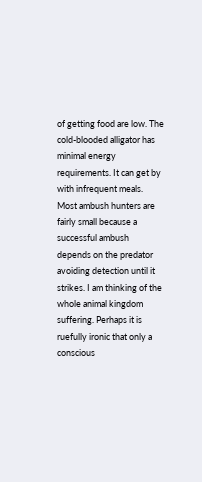of getting food are low. The cold-blooded alligator has minimal energy requirements. It can get by with infrequent meals. Most ambush hunters are fairly small because a successful ambush depends on the predator avoiding detection until it strikes. I am thinking of the whole animal kingdom suffering. Perhaps it is ruefully ironic that only a conscious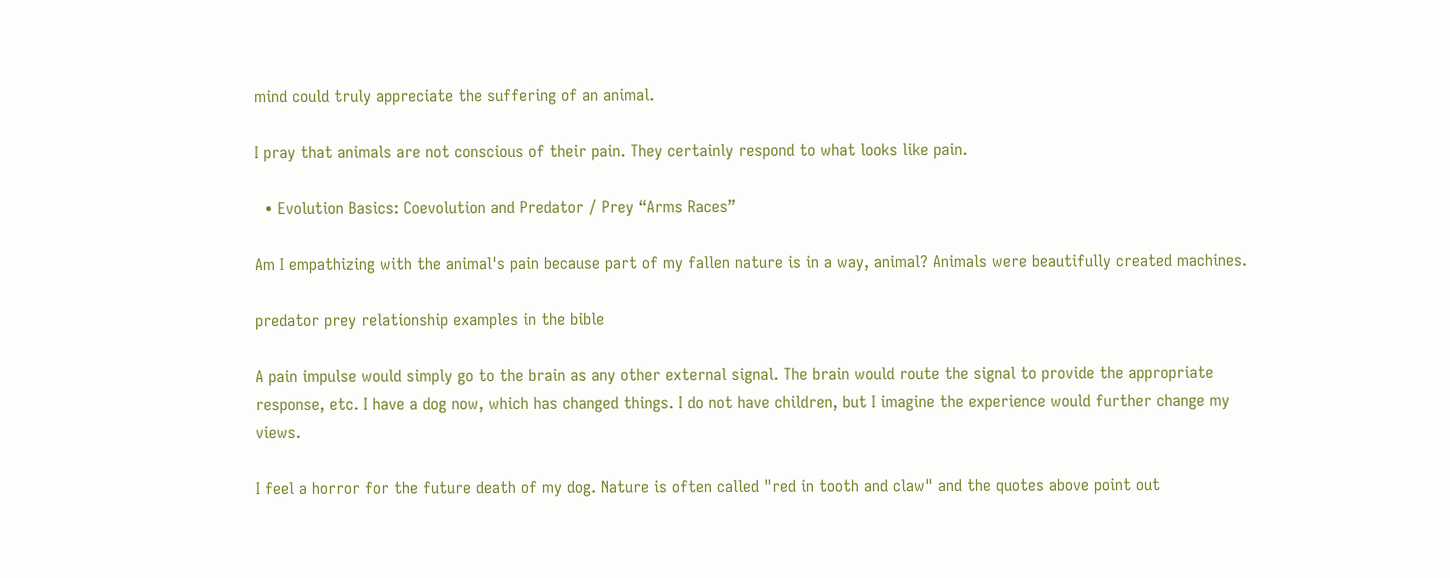mind could truly appreciate the suffering of an animal.

I pray that animals are not conscious of their pain. They certainly respond to what looks like pain.

  • Evolution Basics: Coevolution and Predator / Prey “Arms Races”

Am I empathizing with the animal's pain because part of my fallen nature is in a way, animal? Animals were beautifully created machines.

predator prey relationship examples in the bible

A pain impulse would simply go to the brain as any other external signal. The brain would route the signal to provide the appropriate response, etc. I have a dog now, which has changed things. I do not have children, but I imagine the experience would further change my views.

I feel a horror for the future death of my dog. Nature is often called "red in tooth and claw" and the quotes above point out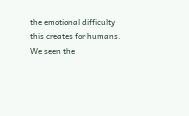the emotional difficulty this creates for humans. We seen the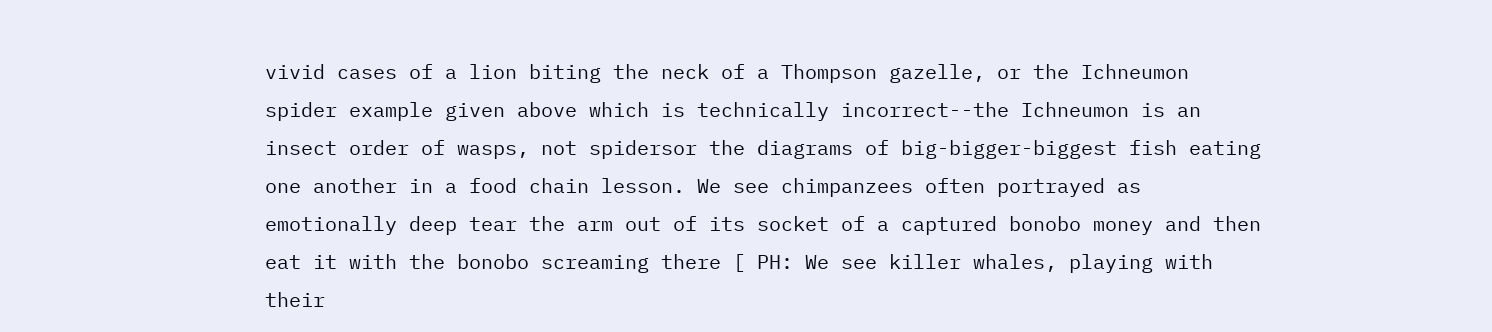vivid cases of a lion biting the neck of a Thompson gazelle, or the Ichneumon spider example given above which is technically incorrect--the Ichneumon is an insect order of wasps, not spidersor the diagrams of big-bigger-biggest fish eating one another in a food chain lesson. We see chimpanzees often portrayed as emotionally deep tear the arm out of its socket of a captured bonobo money and then eat it with the bonobo screaming there [ PH: We see killer whales, playing with their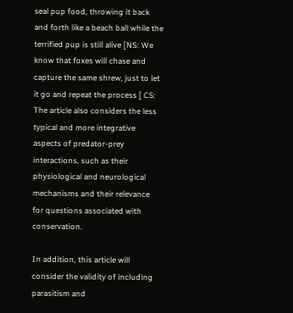seal pup food, throwing it back and forth like a beach ball while the terrified pup is still alive [NS: We know that foxes will chase and capture the same shrew, just to let it go and repeat the process [ CS: The article also considers the less typical and more integrative aspects of predator-prey interactions, such as their physiological and neurological mechanisms and their relevance for questions associated with conservation.

In addition, this article will consider the validity of including parasitism and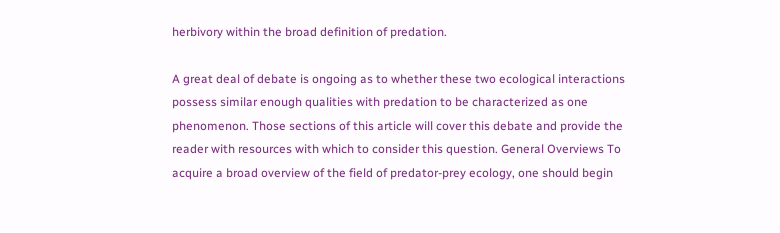herbivory within the broad definition of predation.

A great deal of debate is ongoing as to whether these two ecological interactions possess similar enough qualities with predation to be characterized as one phenomenon. Those sections of this article will cover this debate and provide the reader with resources with which to consider this question. General Overviews To acquire a broad overview of the field of predator-prey ecology, one should begin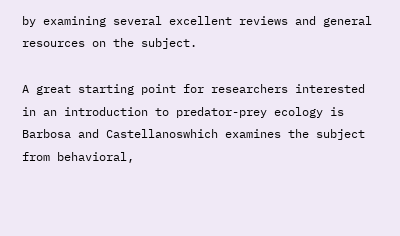by examining several excellent reviews and general resources on the subject.

A great starting point for researchers interested in an introduction to predator-prey ecology is Barbosa and Castellanoswhich examines the subject from behavioral,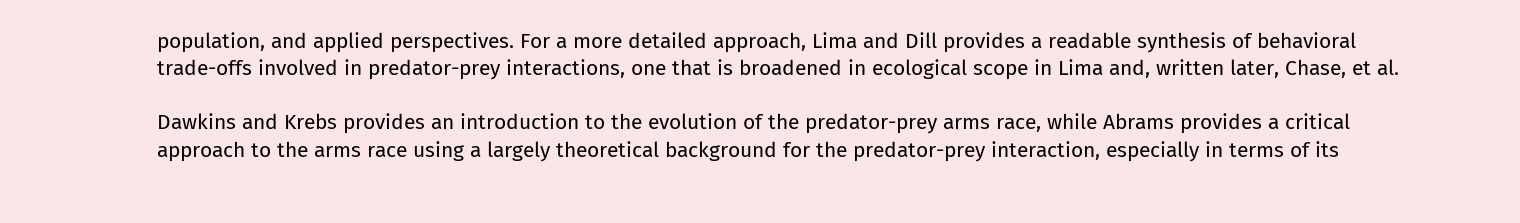population, and applied perspectives. For a more detailed approach, Lima and Dill provides a readable synthesis of behavioral trade-offs involved in predator-prey interactions, one that is broadened in ecological scope in Lima and, written later, Chase, et al.

Dawkins and Krebs provides an introduction to the evolution of the predator-prey arms race, while Abrams provides a critical approach to the arms race using a largely theoretical background for the predator-prey interaction, especially in terms of its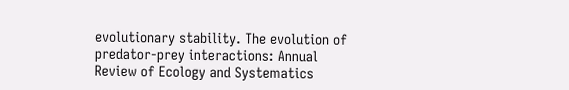evolutionary stability. The evolution of predator-prey interactions: Annual Review of Ecology and Systematics